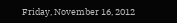Friday, November 16, 2012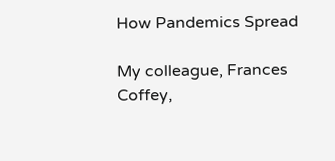How Pandemics Spread

My colleague, Frances Coffey,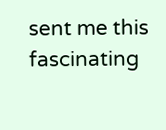sent me this fascinating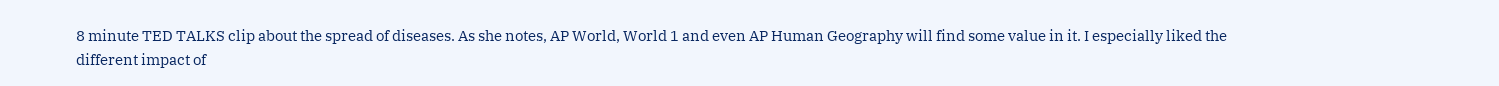8 minute TED TALKS clip about the spread of diseases. As she notes, AP World, World 1 and even AP Human Geography will find some value in it. I especially liked the different impact of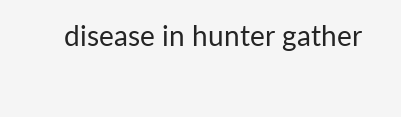disease in hunter gather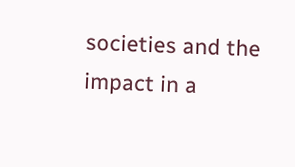societies and the impact in a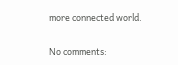more connected world.

No comments: